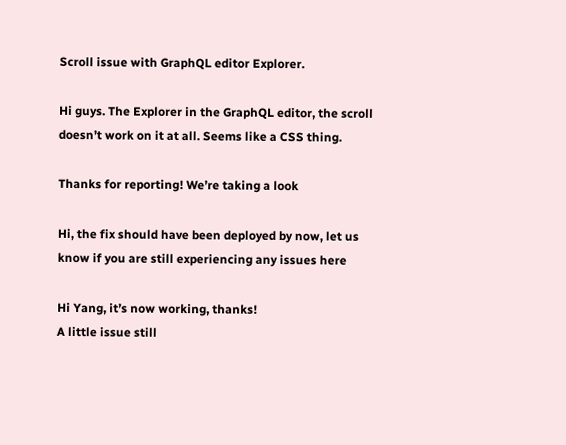Scroll issue with GraphQL editor Explorer.

Hi guys. The Explorer in the GraphQL editor, the scroll doesn’t work on it at all. Seems like a CSS thing.

Thanks for reporting! We’re taking a look

Hi, the fix should have been deployed by now, let us know if you are still experiencing any issues here

Hi Yang, it’s now working, thanks!
A little issue still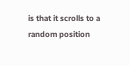is that it scrolls to a random position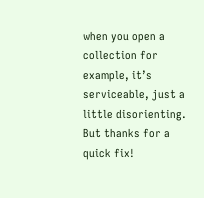when you open a collection for example, it’s serviceable, just a little disorienting. But thanks for a quick fix!